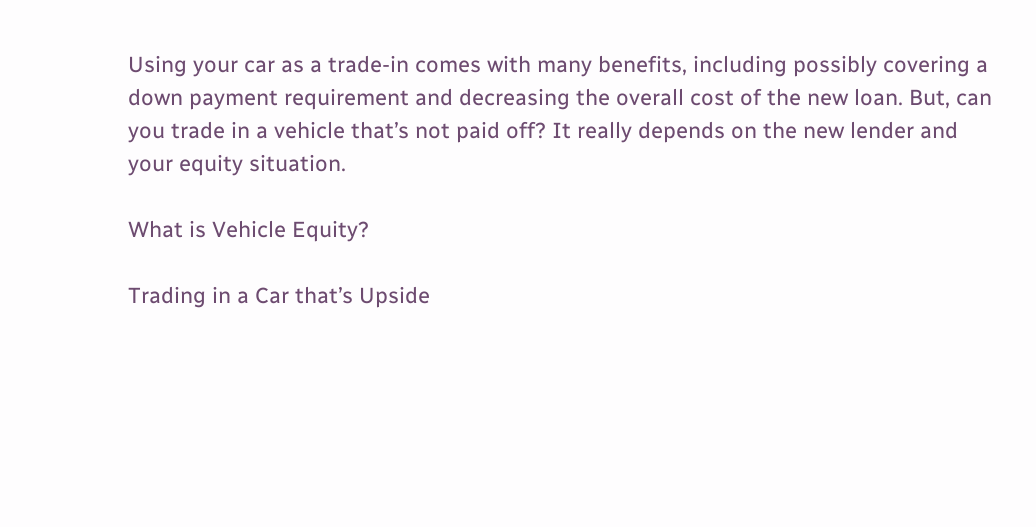Using your car as a trade-in comes with many benefits, including possibly covering a down payment requirement and decreasing the overall cost of the new loan. But, can you trade in a vehicle that’s not paid off? It really depends on the new lender and your equity situation.

What is Vehicle Equity?

Trading in a Car that’s Upside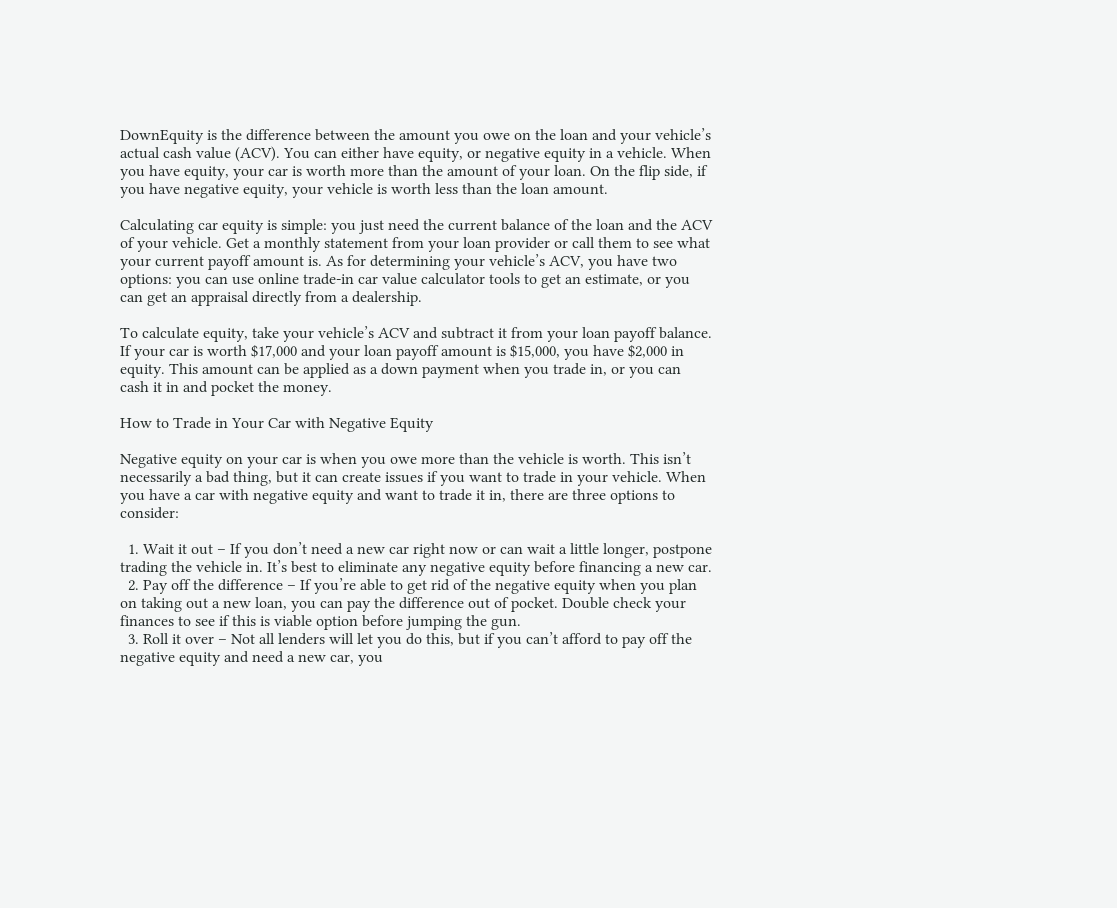DownEquity is the difference between the amount you owe on the loan and your vehicle’s actual cash value (ACV). You can either have equity, or negative equity in a vehicle. When you have equity, your car is worth more than the amount of your loan. On the flip side, if you have negative equity, your vehicle is worth less than the loan amount.

Calculating car equity is simple: you just need the current balance of the loan and the ACV of your vehicle. Get a monthly statement from your loan provider or call them to see what your current payoff amount is. As for determining your vehicle’s ACV, you have two options: you can use online trade-in car value calculator tools to get an estimate, or you can get an appraisal directly from a dealership.

To calculate equity, take your vehicle’s ACV and subtract it from your loan payoff balance. If your car is worth $17,000 and your loan payoff amount is $15,000, you have $2,000 in equity. This amount can be applied as a down payment when you trade in, or you can cash it in and pocket the money.

How to Trade in Your Car with Negative Equity

Negative equity on your car is when you owe more than the vehicle is worth. This isn’t necessarily a bad thing, but it can create issues if you want to trade in your vehicle. When you have a car with negative equity and want to trade it in, there are three options to consider:

  1. Wait it out – If you don’t need a new car right now or can wait a little longer, postpone trading the vehicle in. It’s best to eliminate any negative equity before financing a new car.
  2. Pay off the difference – If you’re able to get rid of the negative equity when you plan on taking out a new loan, you can pay the difference out of pocket. Double check your finances to see if this is viable option before jumping the gun.
  3. Roll it over – Not all lenders will let you do this, but if you can’t afford to pay off the negative equity and need a new car, you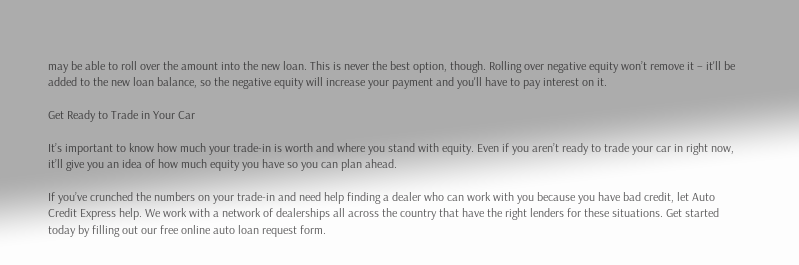may be able to roll over the amount into the new loan. This is never the best option, though. Rolling over negative equity won’t remove it – it'll be added to the new loan balance, so the negative equity will increase your payment and you'll have to pay interest on it.

Get Ready to Trade in Your Car

It’s important to know how much your trade-in is worth and where you stand with equity. Even if you aren’t ready to trade your car in right now, it’ll give you an idea of how much equity you have so you can plan ahead.

If you’ve crunched the numbers on your trade-in and need help finding a dealer who can work with you because you have bad credit, let Auto Credit Express help. We work with a network of dealerships all across the country that have the right lenders for these situations. Get started today by filling out our free online auto loan request form.